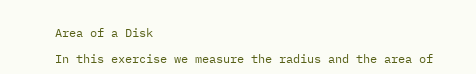Area of a Disk

In this exercise we measure the radius and the area of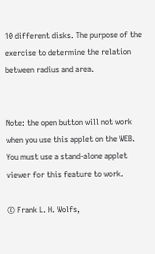10 different disks. The purpose of the exercise to determine the relation between radius and area.


Note: the open button will not work when you use this applet on the WEB. You must use a stand-alone applet viewer for this feature to work.

© Frank L. H. Wolfs,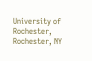University of Rochester, Rochester, NY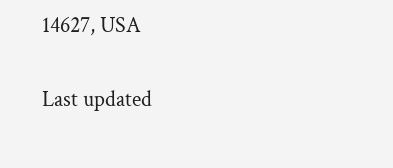14627, USA

Last updated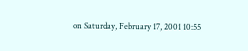on Saturday, February 17, 2001 10:55